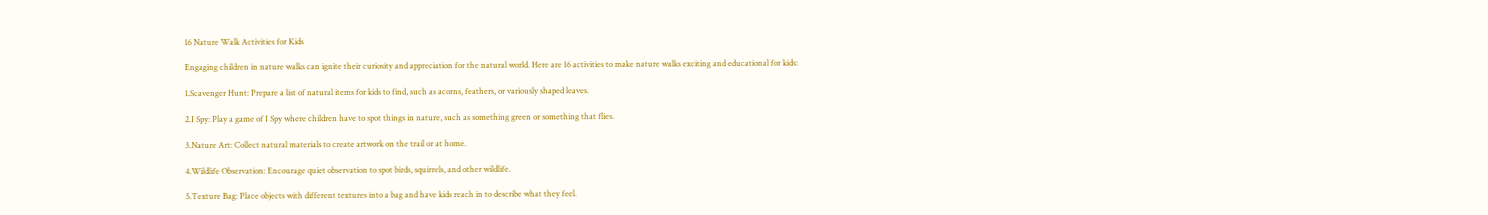16 Nature Walk Activities for Kids

Engaging children in nature walks can ignite their curiosity and appreciation for the natural world. Here are 16 activities to make nature walks exciting and educational for kids:

1.Scavenger Hunt: Prepare a list of natural items for kids to find, such as acorns, feathers, or variously shaped leaves.

2.I Spy: Play a game of I Spy where children have to spot things in nature, such as something green or something that flies.

3.Nature Art: Collect natural materials to create artwork on the trail or at home.

4.Wildlife Observation: Encourage quiet observation to spot birds, squirrels, and other wildlife.

5.Texture Bag: Place objects with different textures into a bag and have kids reach in to describe what they feel.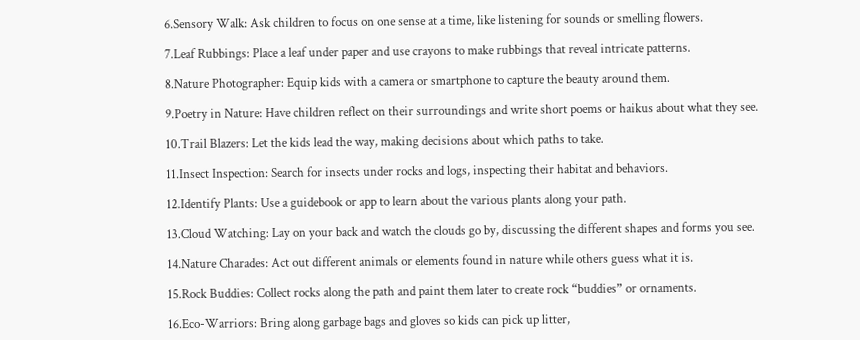6.Sensory Walk: Ask children to focus on one sense at a time, like listening for sounds or smelling flowers.

7.Leaf Rubbings: Place a leaf under paper and use crayons to make rubbings that reveal intricate patterns.

8.Nature Photographer: Equip kids with a camera or smartphone to capture the beauty around them.

9.Poetry in Nature: Have children reflect on their surroundings and write short poems or haikus about what they see.

10.Trail Blazers: Let the kids lead the way, making decisions about which paths to take.

11.Insect Inspection: Search for insects under rocks and logs, inspecting their habitat and behaviors.

12.Identify Plants: Use a guidebook or app to learn about the various plants along your path.

13.Cloud Watching: Lay on your back and watch the clouds go by, discussing the different shapes and forms you see.

14.Nature Charades: Act out different animals or elements found in nature while others guess what it is.

15.Rock Buddies: Collect rocks along the path and paint them later to create rock “buddies” or ornaments.

16.Eco-Warriors: Bring along garbage bags and gloves so kids can pick up litter,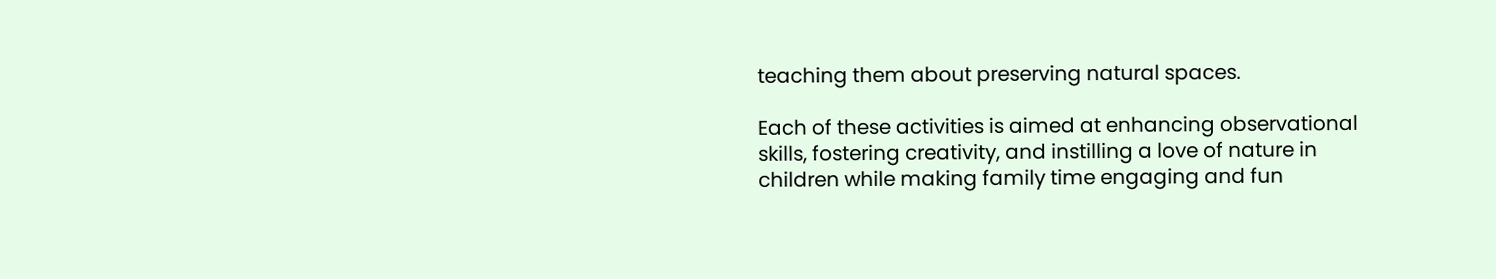teaching them about preserving natural spaces.

Each of these activities is aimed at enhancing observational skills, fostering creativity, and instilling a love of nature in children while making family time engaging and fun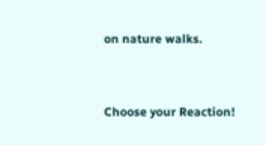on nature walks.


Choose your Reaction!